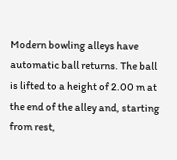Modern bowling alleys have automatic ball returns. The ball is lifted to a height of 2.00 m at the end of the alley and, starting from rest,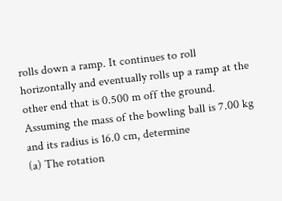rolls down a ramp. It continues to roll horizontally and eventually rolls up a ramp at the other end that is 0.500 m off the ground. Assuming the mass of the bowling ball is 7.00 kg and its radius is 16.0 cm, determine
(a) The rotation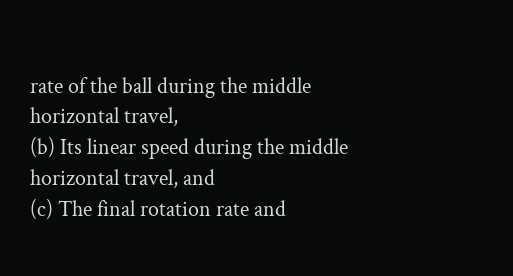rate of the ball during the middle horizontal travel,
(b) Its linear speed during the middle horizontal travel, and
(c) The final rotation rate and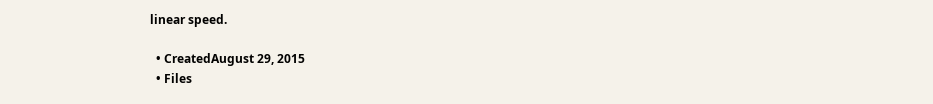linear speed.

  • CreatedAugust 29, 2015
  • Files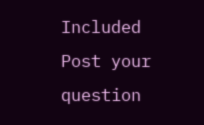Included
Post your question